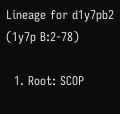Lineage for d1y7pb2 (1y7p B:2-78)

  1. Root: SCOP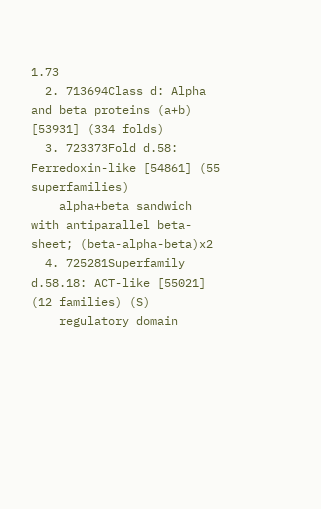1.73
  2. 713694Class d: Alpha and beta proteins (a+b) [53931] (334 folds)
  3. 723373Fold d.58: Ferredoxin-like [54861] (55 superfamilies)
    alpha+beta sandwich with antiparallel beta-sheet; (beta-alpha-beta)x2
  4. 725281Superfamily d.58.18: ACT-like [55021] (12 families) (S)
    regulatory domain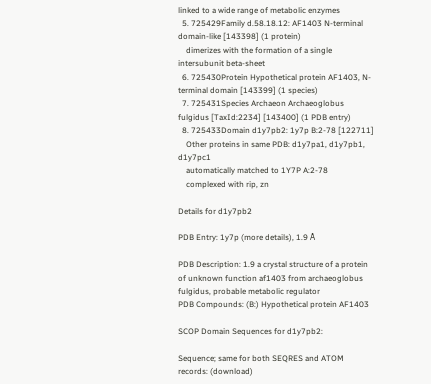linked to a wide range of metabolic enzymes
  5. 725429Family d.58.18.12: AF1403 N-terminal domain-like [143398] (1 protein)
    dimerizes with the formation of a single intersubunit beta-sheet
  6. 725430Protein Hypothetical protein AF1403, N-terminal domain [143399] (1 species)
  7. 725431Species Archaeon Archaeoglobus fulgidus [TaxId:2234] [143400] (1 PDB entry)
  8. 725433Domain d1y7pb2: 1y7p B:2-78 [122711]
    Other proteins in same PDB: d1y7pa1, d1y7pb1, d1y7pc1
    automatically matched to 1Y7P A:2-78
    complexed with rip, zn

Details for d1y7pb2

PDB Entry: 1y7p (more details), 1.9 Å

PDB Description: 1.9 a crystal structure of a protein of unknown function af1403 from archaeoglobus fulgidus, probable metabolic regulator
PDB Compounds: (B:) Hypothetical protein AF1403

SCOP Domain Sequences for d1y7pb2:

Sequence; same for both SEQRES and ATOM records: (download)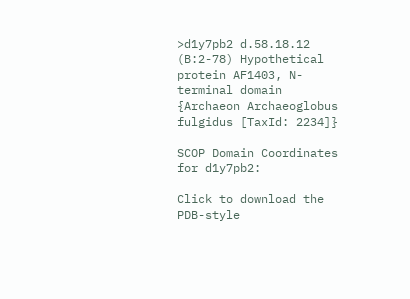>d1y7pb2 d.58.18.12 (B:2-78) Hypothetical protein AF1403, N-terminal domain {Archaeon Archaeoglobus fulgidus [TaxId: 2234]}

SCOP Domain Coordinates for d1y7pb2:

Click to download the PDB-style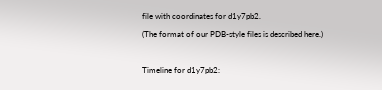file with coordinates for d1y7pb2.
(The format of our PDB-style files is described here.)

Timeline for d1y7pb2: